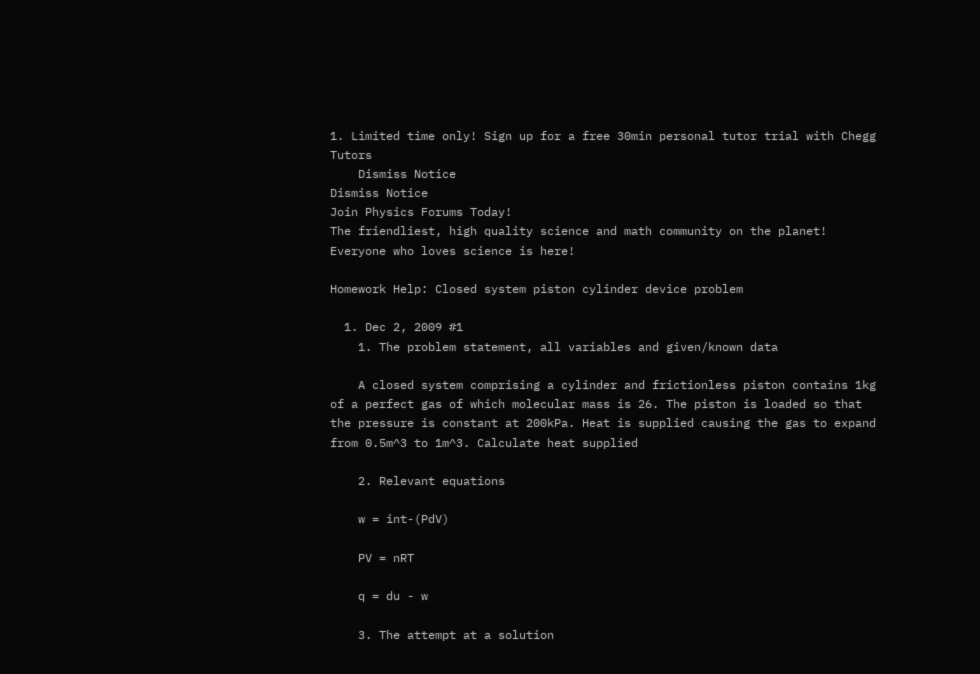1. Limited time only! Sign up for a free 30min personal tutor trial with Chegg Tutors
    Dismiss Notice
Dismiss Notice
Join Physics Forums Today!
The friendliest, high quality science and math community on the planet! Everyone who loves science is here!

Homework Help: Closed system piston cylinder device problem

  1. Dec 2, 2009 #1
    1. The problem statement, all variables and given/known data

    A closed system comprising a cylinder and frictionless piston contains 1kg of a perfect gas of which molecular mass is 26. The piston is loaded so that the pressure is constant at 200kPa. Heat is supplied causing the gas to expand from 0.5m^3 to 1m^3. Calculate heat supplied

    2. Relevant equations

    w = int-(PdV)

    PV = nRT

    q = du - w

    3. The attempt at a solution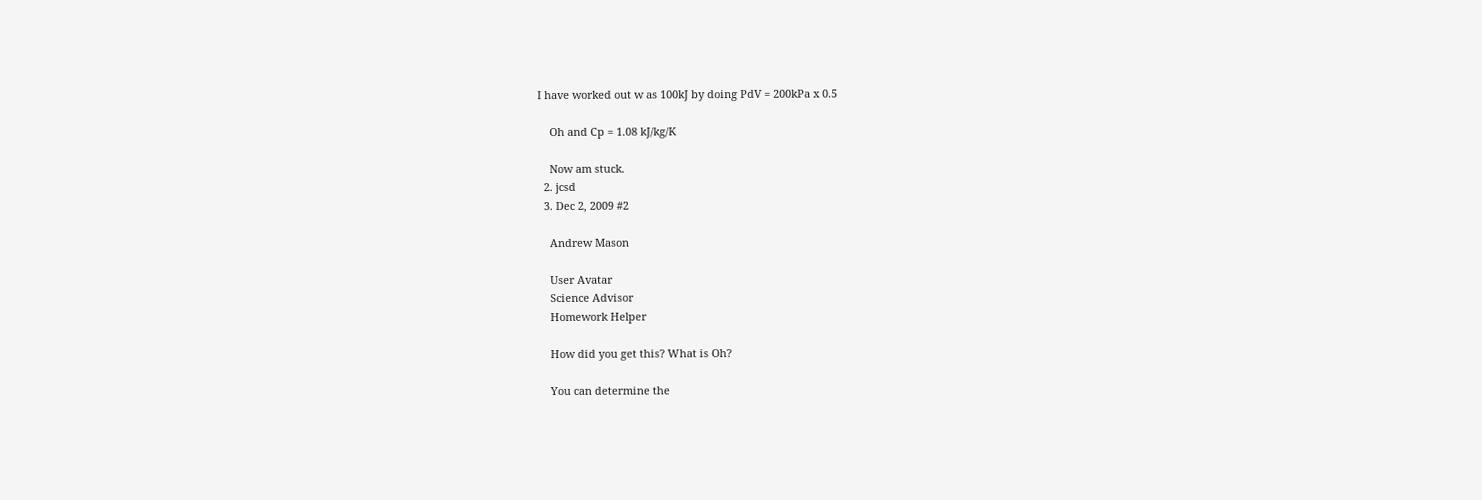I have worked out w as 100kJ by doing PdV = 200kPa x 0.5

    Oh and Cp = 1.08 kJ/kg/K

    Now am stuck.
  2. jcsd
  3. Dec 2, 2009 #2

    Andrew Mason

    User Avatar
    Science Advisor
    Homework Helper

    How did you get this? What is Oh?

    You can determine the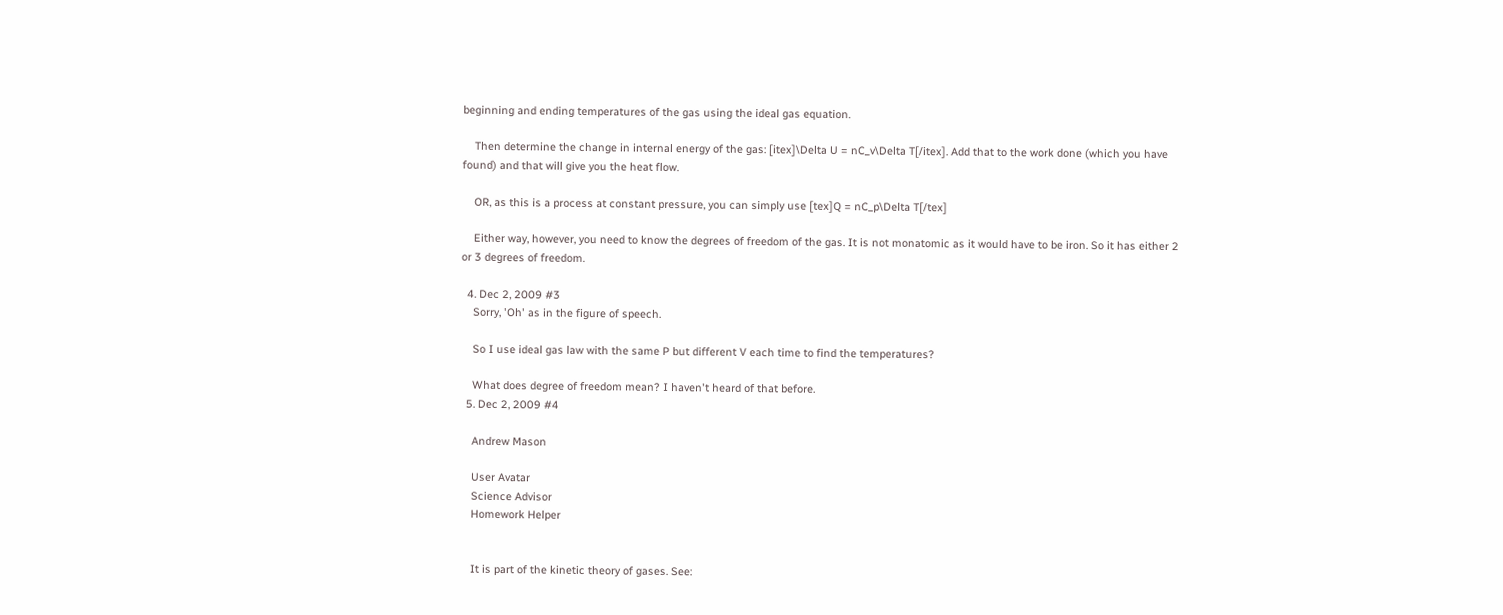beginning and ending temperatures of the gas using the ideal gas equation.

    Then determine the change in internal energy of the gas: [itex]\Delta U = nC_v\Delta T[/itex]. Add that to the work done (which you have found) and that will give you the heat flow.

    OR, as this is a process at constant pressure, you can simply use [tex]Q = nC_p\Delta T[/tex]

    Either way, however, you need to know the degrees of freedom of the gas. It is not monatomic as it would have to be iron. So it has either 2 or 3 degrees of freedom.

  4. Dec 2, 2009 #3
    Sorry, 'Oh' as in the figure of speech.

    So I use ideal gas law with the same P but different V each time to find the temperatures?

    What does degree of freedom mean? I haven't heard of that before.
  5. Dec 2, 2009 #4

    Andrew Mason

    User Avatar
    Science Advisor
    Homework Helper


    It is part of the kinetic theory of gases. See: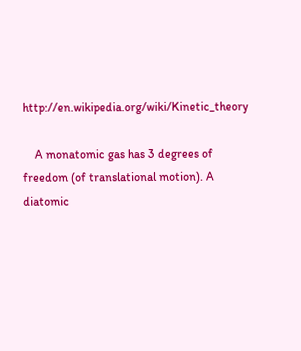http://en.wikipedia.org/wiki/Kinetic_theory

    A monatomic gas has 3 degrees of freedom (of translational motion). A diatomic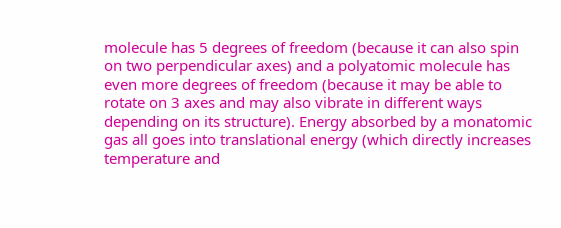molecule has 5 degrees of freedom (because it can also spin on two perpendicular axes) and a polyatomic molecule has even more degrees of freedom (because it may be able to rotate on 3 axes and may also vibrate in different ways depending on its structure). Energy absorbed by a monatomic gas all goes into translational energy (which directly increases temperature and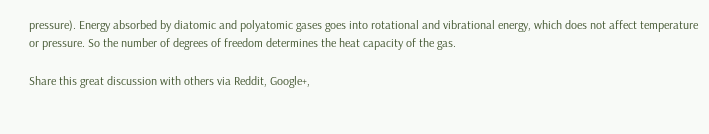pressure). Energy absorbed by diatomic and polyatomic gases goes into rotational and vibrational energy, which does not affect temperature or pressure. So the number of degrees of freedom determines the heat capacity of the gas.

Share this great discussion with others via Reddit, Google+,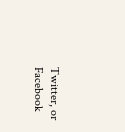Twitter, or Facebook